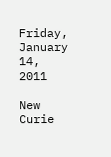Friday, January 14, 2011

New Curie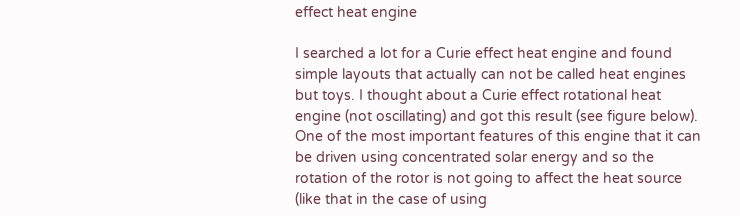effect heat engine

I searched a lot for a Curie effect heat engine and found simple layouts that actually can not be called heat engines but toys. I thought about a Curie effect rotational heat engine (not oscillating) and got this result (see figure below). One of the most important features of this engine that it can be driven using concentrated solar energy and so the rotation of the rotor is not going to affect the heat source (like that in the case of using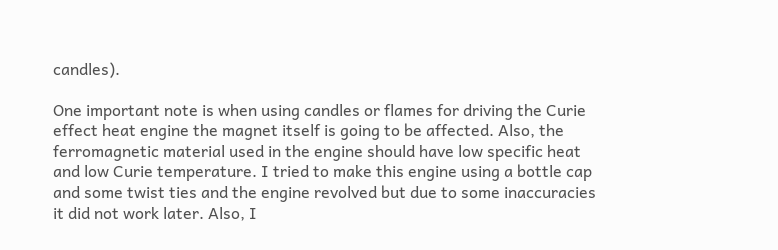candles).

One important note is when using candles or flames for driving the Curie effect heat engine the magnet itself is going to be affected. Also, the ferromagnetic material used in the engine should have low specific heat and low Curie temperature. I tried to make this engine using a bottle cap and some twist ties and the engine revolved but due to some inaccuracies it did not work later. Also, I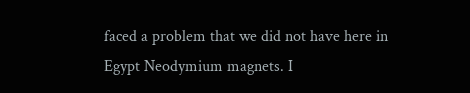faced a problem that we did not have here in Egypt Neodymium magnets. I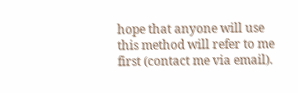hope that anyone will use this method will refer to me first (contact me via email).